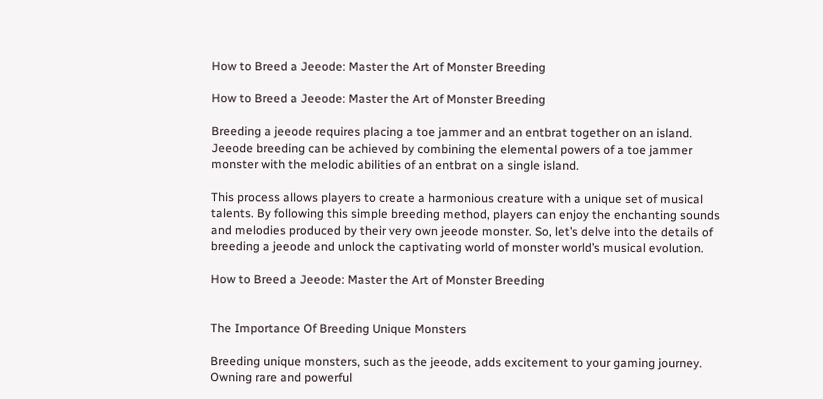How to Breed a Jeeode: Master the Art of Monster Breeding

How to Breed a Jeeode: Master the Art of Monster Breeding

Breeding a jeeode requires placing a toe jammer and an entbrat together on an island. Jeeode breeding can be achieved by combining the elemental powers of a toe jammer monster with the melodic abilities of an entbrat on a single island.

This process allows players to create a harmonious creature with a unique set of musical talents. By following this simple breeding method, players can enjoy the enchanting sounds and melodies produced by their very own jeeode monster. So, let’s delve into the details of breeding a jeeode and unlock the captivating world of monster world’s musical evolution.

How to Breed a Jeeode: Master the Art of Monster Breeding


The Importance Of Breeding Unique Monsters

Breeding unique monsters, such as the jeeode, adds excitement to your gaming journey. Owning rare and powerful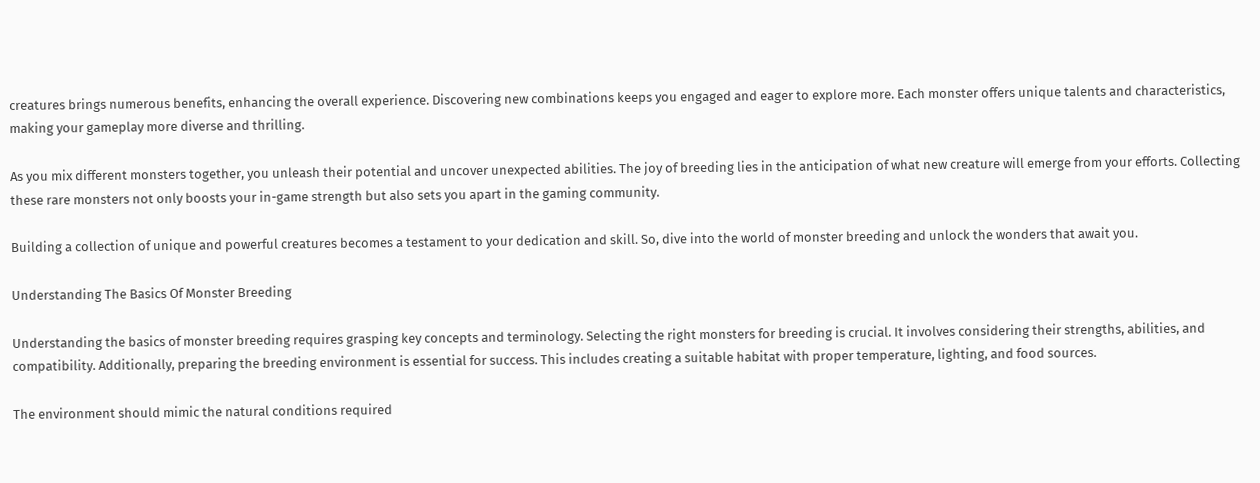creatures brings numerous benefits, enhancing the overall experience. Discovering new combinations keeps you engaged and eager to explore more. Each monster offers unique talents and characteristics, making your gameplay more diverse and thrilling.

As you mix different monsters together, you unleash their potential and uncover unexpected abilities. The joy of breeding lies in the anticipation of what new creature will emerge from your efforts. Collecting these rare monsters not only boosts your in-game strength but also sets you apart in the gaming community.

Building a collection of unique and powerful creatures becomes a testament to your dedication and skill. So, dive into the world of monster breeding and unlock the wonders that await you.

Understanding The Basics Of Monster Breeding

Understanding the basics of monster breeding requires grasping key concepts and terminology. Selecting the right monsters for breeding is crucial. It involves considering their strengths, abilities, and compatibility. Additionally, preparing the breeding environment is essential for success. This includes creating a suitable habitat with proper temperature, lighting, and food sources.

The environment should mimic the natural conditions required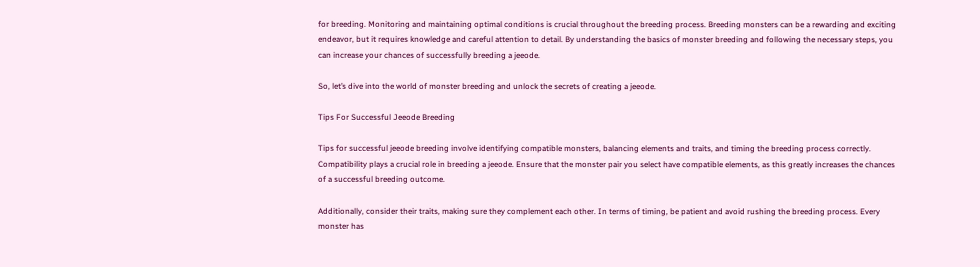for breeding. Monitoring and maintaining optimal conditions is crucial throughout the breeding process. Breeding monsters can be a rewarding and exciting endeavor, but it requires knowledge and careful attention to detail. By understanding the basics of monster breeding and following the necessary steps, you can increase your chances of successfully breeding a jeeode.

So, let’s dive into the world of monster breeding and unlock the secrets of creating a jeeode.

Tips For Successful Jeeode Breeding

Tips for successful jeeode breeding involve identifying compatible monsters, balancing elements and traits, and timing the breeding process correctly. Compatibility plays a crucial role in breeding a jeeode. Ensure that the monster pair you select have compatible elements, as this greatly increases the chances of a successful breeding outcome.

Additionally, consider their traits, making sure they complement each other. In terms of timing, be patient and avoid rushing the breeding process. Every monster has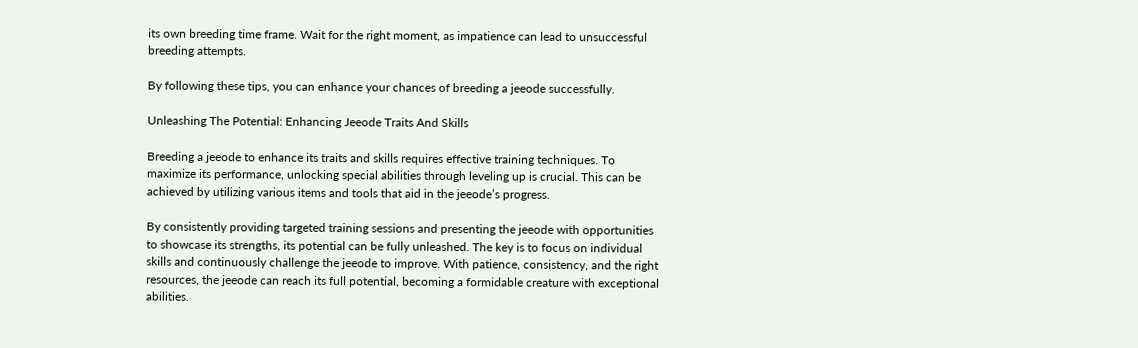its own breeding time frame. Wait for the right moment, as impatience can lead to unsuccessful breeding attempts.

By following these tips, you can enhance your chances of breeding a jeeode successfully.

Unleashing The Potential: Enhancing Jeeode Traits And Skills

Breeding a jeeode to enhance its traits and skills requires effective training techniques. To maximize its performance, unlocking special abilities through leveling up is crucial. This can be achieved by utilizing various items and tools that aid in the jeeode’s progress.

By consistently providing targeted training sessions and presenting the jeeode with opportunities to showcase its strengths, its potential can be fully unleashed. The key is to focus on individual skills and continuously challenge the jeeode to improve. With patience, consistency, and the right resources, the jeeode can reach its full potential, becoming a formidable creature with exceptional abilities.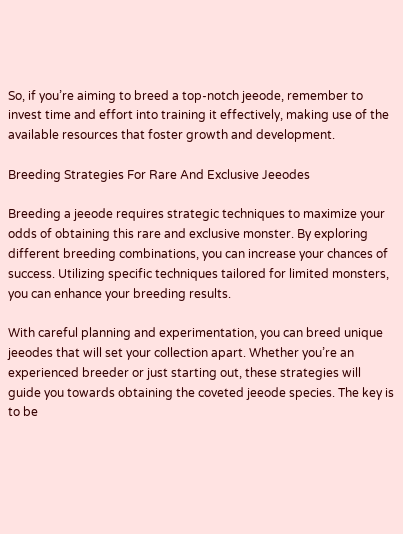So, if you’re aiming to breed a top-notch jeeode, remember to invest time and effort into training it effectively, making use of the available resources that foster growth and development.

Breeding Strategies For Rare And Exclusive Jeeodes

Breeding a jeeode requires strategic techniques to maximize your odds of obtaining this rare and exclusive monster. By exploring different breeding combinations, you can increase your chances of success. Utilizing specific techniques tailored for limited monsters, you can enhance your breeding results.

With careful planning and experimentation, you can breed unique jeeodes that will set your collection apart. Whether you’re an experienced breeder or just starting out, these strategies will guide you towards obtaining the coveted jeeode species. The key is to be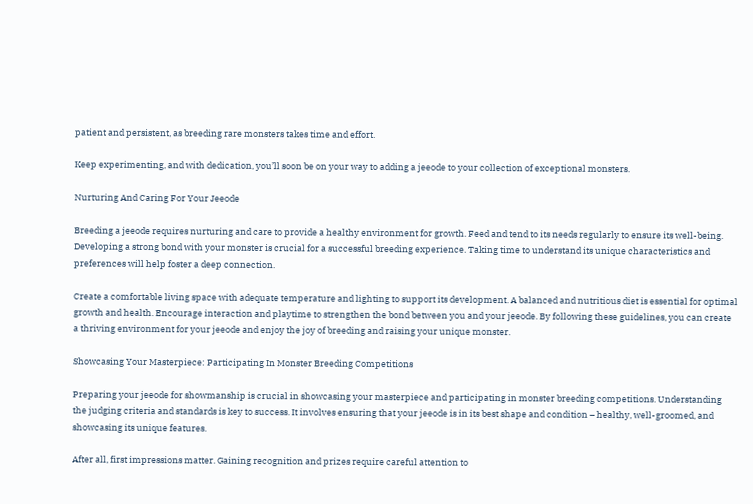patient and persistent, as breeding rare monsters takes time and effort.

Keep experimenting, and with dedication, you’ll soon be on your way to adding a jeeode to your collection of exceptional monsters.

Nurturing And Caring For Your Jeeode

Breeding a jeeode requires nurturing and care to provide a healthy environment for growth. Feed and tend to its needs regularly to ensure its well-being. Developing a strong bond with your monster is crucial for a successful breeding experience. Taking time to understand its unique characteristics and preferences will help foster a deep connection.

Create a comfortable living space with adequate temperature and lighting to support its development. A balanced and nutritious diet is essential for optimal growth and health. Encourage interaction and playtime to strengthen the bond between you and your jeeode. By following these guidelines, you can create a thriving environment for your jeeode and enjoy the joy of breeding and raising your unique monster.

Showcasing Your Masterpiece: Participating In Monster Breeding Competitions

Preparing your jeeode for showmanship is crucial in showcasing your masterpiece and participating in monster breeding competitions. Understanding the judging criteria and standards is key to success. It involves ensuring that your jeeode is in its best shape and condition – healthy, well-groomed, and showcasing its unique features.

After all, first impressions matter. Gaining recognition and prizes require careful attention to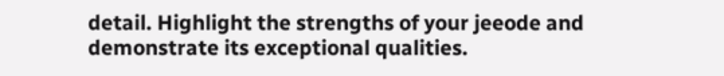detail. Highlight the strengths of your jeeode and demonstrate its exceptional qualities.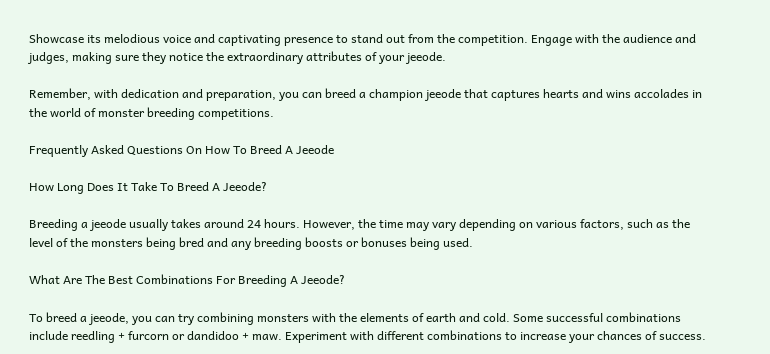Showcase its melodious voice and captivating presence to stand out from the competition. Engage with the audience and judges, making sure they notice the extraordinary attributes of your jeeode.

Remember, with dedication and preparation, you can breed a champion jeeode that captures hearts and wins accolades in the world of monster breeding competitions.

Frequently Asked Questions On How To Breed A Jeeode

How Long Does It Take To Breed A Jeeode?

Breeding a jeeode usually takes around 24 hours. However, the time may vary depending on various factors, such as the level of the monsters being bred and any breeding boosts or bonuses being used.

What Are The Best Combinations For Breeding A Jeeode?

To breed a jeeode, you can try combining monsters with the elements of earth and cold. Some successful combinations include reedling + furcorn or dandidoo + maw. Experiment with different combinations to increase your chances of success.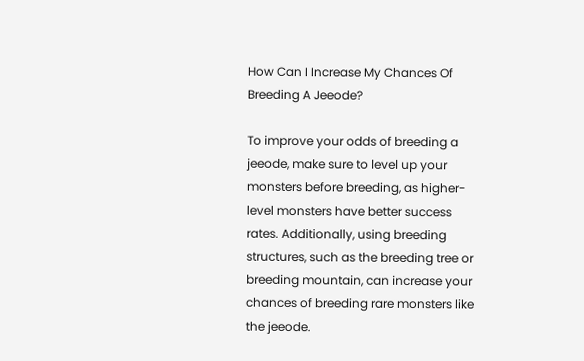How Can I Increase My Chances Of Breeding A Jeeode?

To improve your odds of breeding a jeeode, make sure to level up your monsters before breeding, as higher-level monsters have better success rates. Additionally, using breeding structures, such as the breeding tree or breeding mountain, can increase your chances of breeding rare monsters like the jeeode.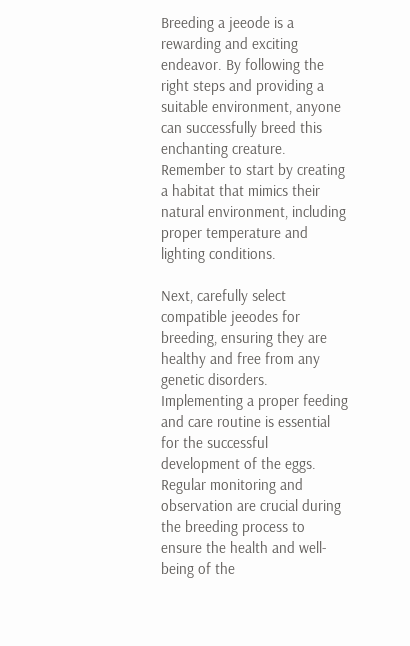Breeding a jeeode is a rewarding and exciting endeavor. By following the right steps and providing a suitable environment, anyone can successfully breed this enchanting creature. Remember to start by creating a habitat that mimics their natural environment, including proper temperature and lighting conditions.

Next, carefully select compatible jeeodes for breeding, ensuring they are healthy and free from any genetic disorders. Implementing a proper feeding and care routine is essential for the successful development of the eggs. Regular monitoring and observation are crucial during the breeding process to ensure the health and well-being of the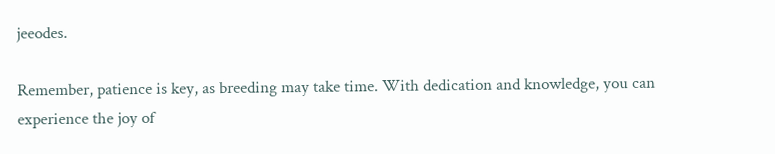jeeodes.

Remember, patience is key, as breeding may take time. With dedication and knowledge, you can experience the joy of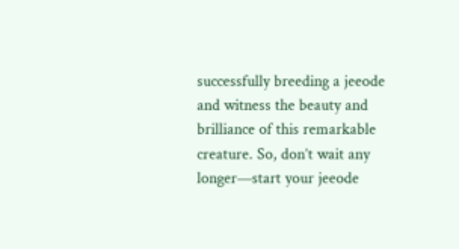successfully breeding a jeeode and witness the beauty and brilliance of this remarkable creature. So, don’t wait any longer—start your jeeode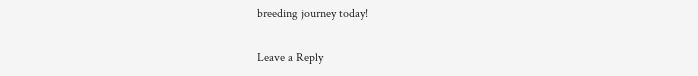breeding journey today!

Leave a Reply